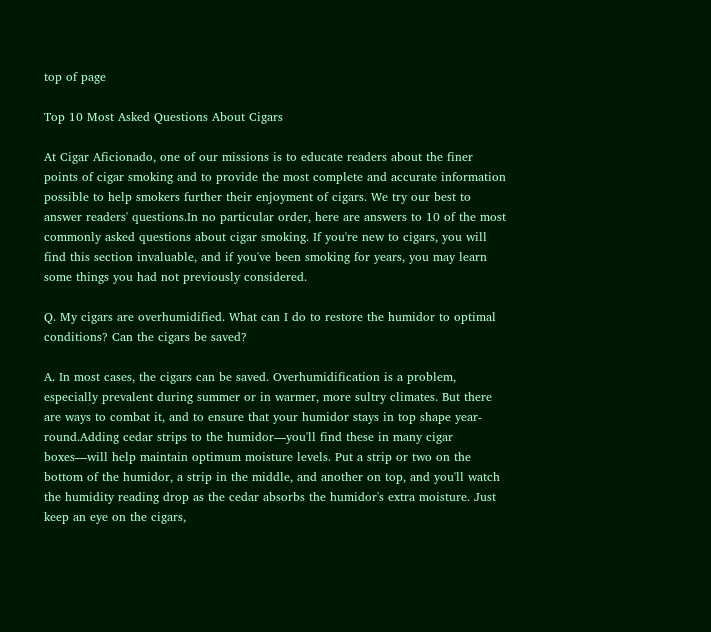top of page

Top 10 Most Asked Questions About Cigars

At Cigar Aficionado, one of our missions is to educate readers about the finer points of cigar smoking and to provide the most complete and accurate information possible to help smokers further their enjoyment of cigars. We try our best to answer readers' questions.In no particular order, here are answers to 10 of the most commonly asked questions about cigar smoking. If you're new to cigars, you will find this section invaluable, and if you've been smoking for years, you may learn some things you had not previously considered.

Q. My cigars are overhumidified. What can I do to restore the humidor to optimal conditions? Can the cigars be saved?

A. In most cases, the cigars can be saved. Overhumidification is a problem, especially prevalent during summer or in warmer, more sultry climates. But there are ways to combat it, and to ensure that your humidor stays in top shape year-round.Adding cedar strips to the humidor—you'll find these in many cigar boxes—will help maintain optimum moisture levels. Put a strip or two on the bottom of the humidor, a strip in the middle, and another on top, and you'll watch the humidity reading drop as the cedar absorbs the humidor's extra moisture. Just keep an eye on the cigars,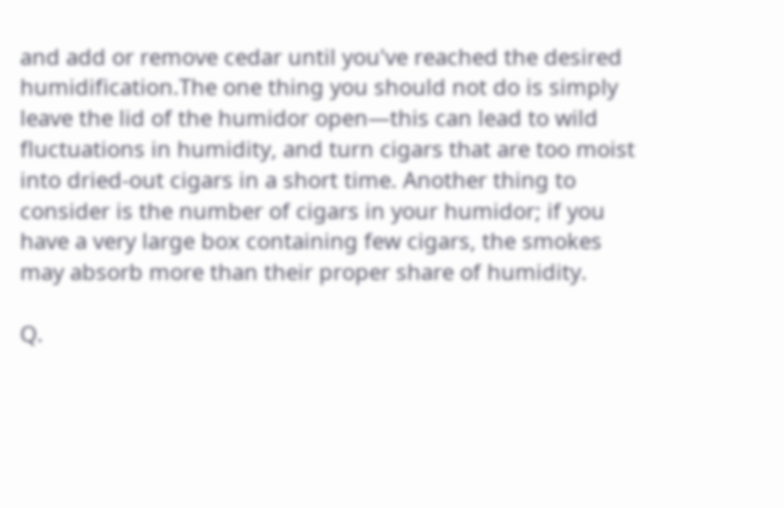and add or remove cedar until you've reached the desired humidification.The one thing you should not do is simply leave the lid of the humidor open—this can lead to wild fluctuations in humidity, and turn cigars that are too moist into dried-out cigars in a short time. Another thing to consider is the number of cigars in your humidor; if you have a very large box containing few cigars, the smokes may absorb more than their proper share of humidity.

Q.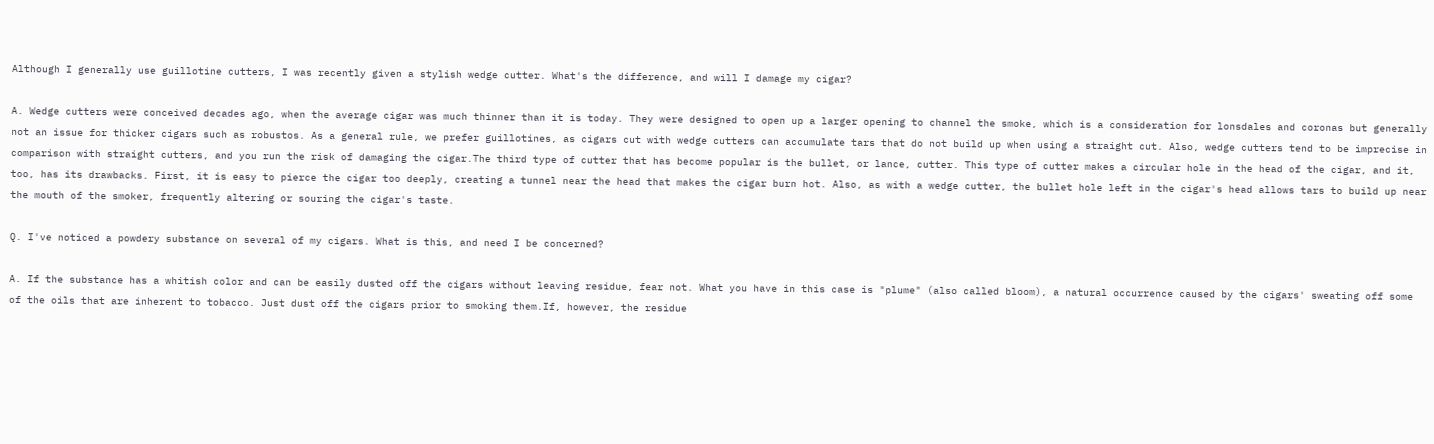Although I generally use guillotine cutters, I was recently given a stylish wedge cutter. What's the difference, and will I damage my cigar?

A. Wedge cutters were conceived decades ago, when the average cigar was much thinner than it is today. They were designed to open up a larger opening to channel the smoke, which is a consideration for lonsdales and coronas but generally not an issue for thicker cigars such as robustos. As a general rule, we prefer guillotines, as cigars cut with wedge cutters can accumulate tars that do not build up when using a straight cut. Also, wedge cutters tend to be imprecise in comparison with straight cutters, and you run the risk of damaging the cigar.The third type of cutter that has become popular is the bullet, or lance, cutter. This type of cutter makes a circular hole in the head of the cigar, and it, too, has its drawbacks. First, it is easy to pierce the cigar too deeply, creating a tunnel near the head that makes the cigar burn hot. Also, as with a wedge cutter, the bullet hole left in the cigar's head allows tars to build up near the mouth of the smoker, frequently altering or souring the cigar's taste.

Q. I've noticed a powdery substance on several of my cigars. What is this, and need I be concerned?

A. If the substance has a whitish color and can be easily dusted off the cigars without leaving residue, fear not. What you have in this case is "plume" (also called bloom), a natural occurrence caused by the cigars' sweating off some of the oils that are inherent to tobacco. Just dust off the cigars prior to smoking them.If, however, the residue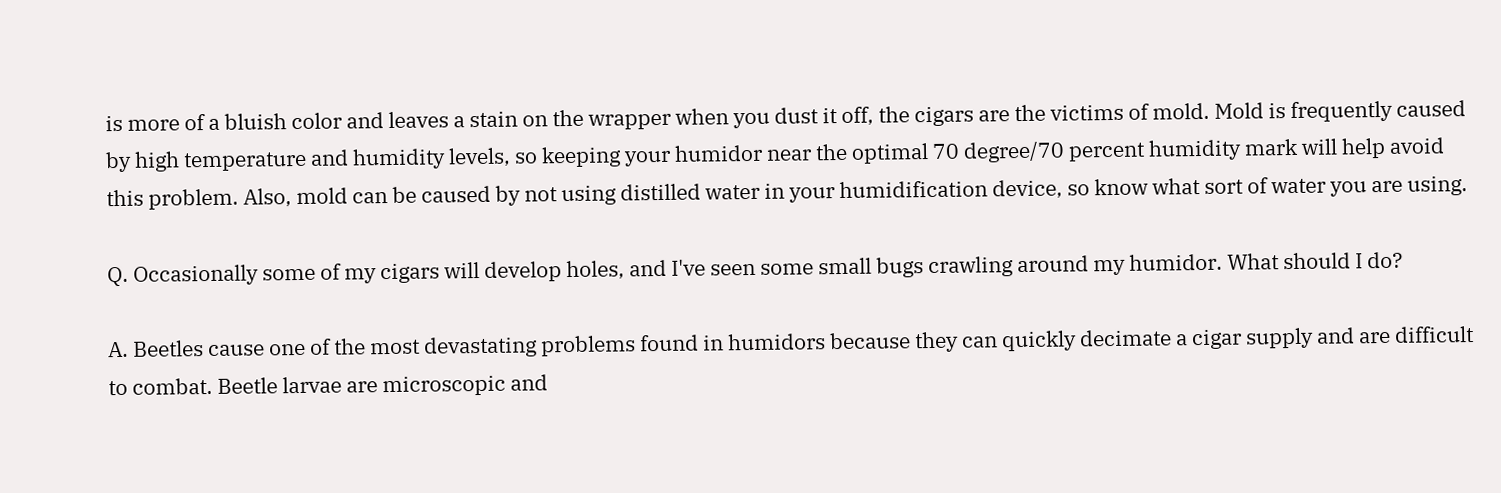is more of a bluish color and leaves a stain on the wrapper when you dust it off, the cigars are the victims of mold. Mold is frequently caused by high temperature and humidity levels, so keeping your humidor near the optimal 70 degree/70 percent humidity mark will help avoid this problem. Also, mold can be caused by not using distilled water in your humidification device, so know what sort of water you are using.

Q. Occasionally some of my cigars will develop holes, and I've seen some small bugs crawling around my humidor. What should I do?

A. Beetles cause one of the most devastating problems found in humidors because they can quickly decimate a cigar supply and are difficult to combat. Beetle larvae are microscopic and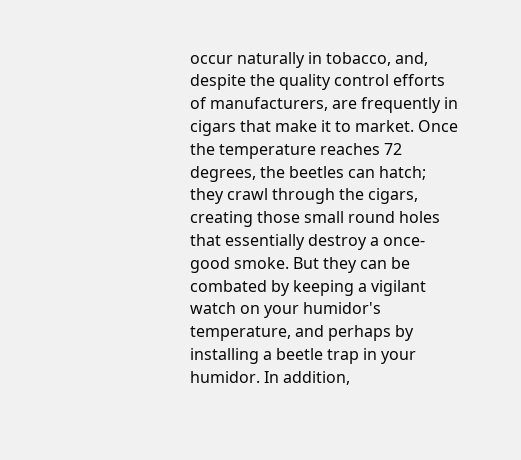occur naturally in tobacco, and, despite the quality control efforts of manufacturers, are frequently in cigars that make it to market. Once the temperature reaches 72 degrees, the beetles can hatch; they crawl through the cigars, creating those small round holes that essentially destroy a once-good smoke. But they can be combated by keeping a vigilant watch on your humidor's temperature, and perhaps by installing a beetle trap in your humidor. In addition,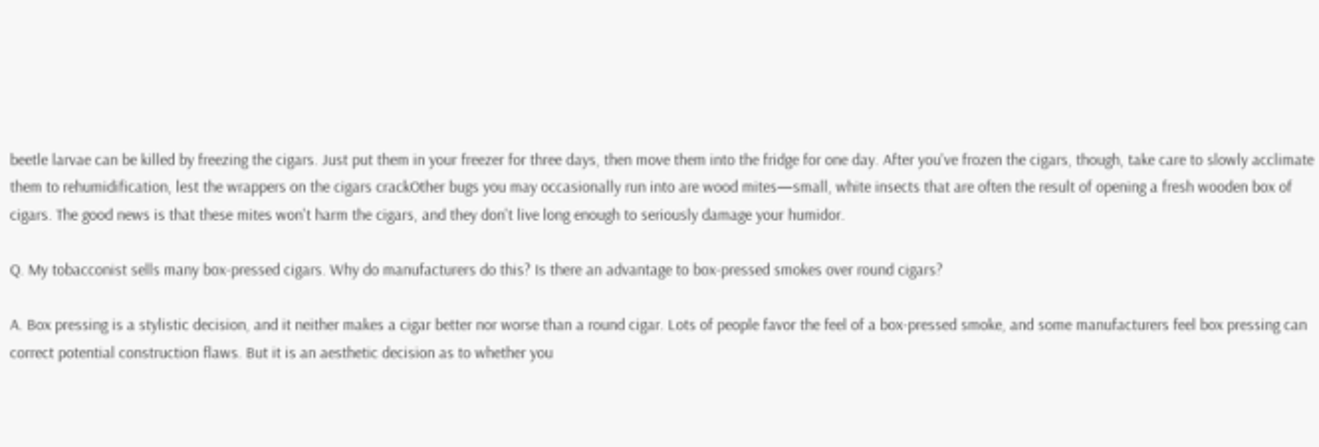beetle larvae can be killed by freezing the cigars. Just put them in your freezer for three days, then move them into the fridge for one day. After you've frozen the cigars, though, take care to slowly acclimate them to rehumidification, lest the wrappers on the cigars crackOther bugs you may occasionally run into are wood mites—small, white insects that are often the result of opening a fresh wooden box of cigars. The good news is that these mites won't harm the cigars, and they don't live long enough to seriously damage your humidor.

Q. My tobacconist sells many box-pressed cigars. Why do manufacturers do this? Is there an advantage to box-pressed smokes over round cigars?

A. Box pressing is a stylistic decision, and it neither makes a cigar better nor worse than a round cigar. Lots of people favor the feel of a box-pressed smoke, and some manufacturers feel box pressing can correct potential construction flaws. But it is an aesthetic decision as to whether you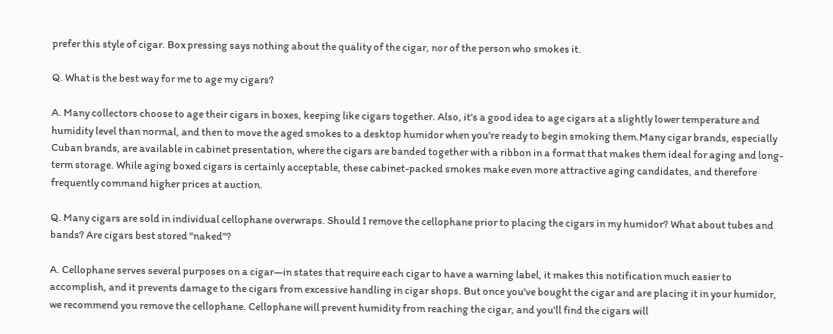prefer this style of cigar. Box pressing says nothing about the quality of the cigar, nor of the person who smokes it.

Q. What is the best way for me to age my cigars?

A. Many collectors choose to age their cigars in boxes, keeping like cigars together. Also, it's a good idea to age cigars at a slightly lower temperature and humidity level than normal, and then to move the aged smokes to a desktop humidor when you're ready to begin smoking them.Many cigar brands, especially Cuban brands, are available in cabinet presentation, where the cigars are banded together with a ribbon in a format that makes them ideal for aging and long-term storage. While aging boxed cigars is certainly acceptable, these cabinet-packed smokes make even more attractive aging candidates, and therefore frequently command higher prices at auction.

Q. Many cigars are sold in individual cellophane overwraps. Should I remove the cellophane prior to placing the cigars in my humidor? What about tubes and bands? Are cigars best stored "naked"?

A. Cellophane serves several purposes on a cigar—in states that require each cigar to have a warning label, it makes this notification much easier to accomplish, and it prevents damage to the cigars from excessive handling in cigar shops. But once you've bought the cigar and are placing it in your humidor, we recommend you remove the cellophane. Cellophane will prevent humidity from reaching the cigar, and you'll find the cigars will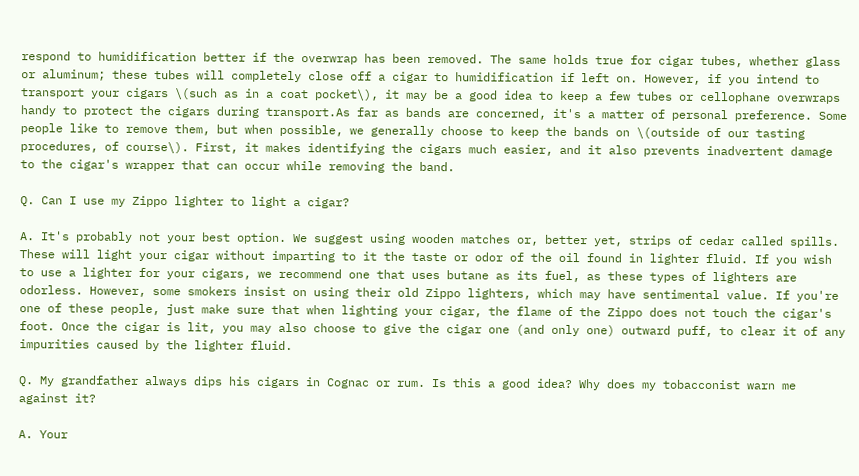respond to humidification better if the overwrap has been removed. The same holds true for cigar tubes, whether glass or aluminum; these tubes will completely close off a cigar to humidification if left on. However, if you intend to transport your cigars \(such as in a coat pocket\), it may be a good idea to keep a few tubes or cellophane overwraps handy to protect the cigars during transport.As far as bands are concerned, it's a matter of personal preference. Some people like to remove them, but when possible, we generally choose to keep the bands on \(outside of our tasting procedures, of course\). First, it makes identifying the cigars much easier, and it also prevents inadvertent damage to the cigar's wrapper that can occur while removing the band.

Q. Can I use my Zippo lighter to light a cigar?

A. It's probably not your best option. We suggest using wooden matches or, better yet, strips of cedar called spills. These will light your cigar without imparting to it the taste or odor of the oil found in lighter fluid. If you wish to use a lighter for your cigars, we recommend one that uses butane as its fuel, as these types of lighters are odorless. However, some smokers insist on using their old Zippo lighters, which may have sentimental value. If you're one of these people, just make sure that when lighting your cigar, the flame of the Zippo does not touch the cigar's foot. Once the cigar is lit, you may also choose to give the cigar one (and only one) outward puff, to clear it of any impurities caused by the lighter fluid.

Q. My grandfather always dips his cigars in Cognac or rum. Is this a good idea? Why does my tobacconist warn me against it?

A. Your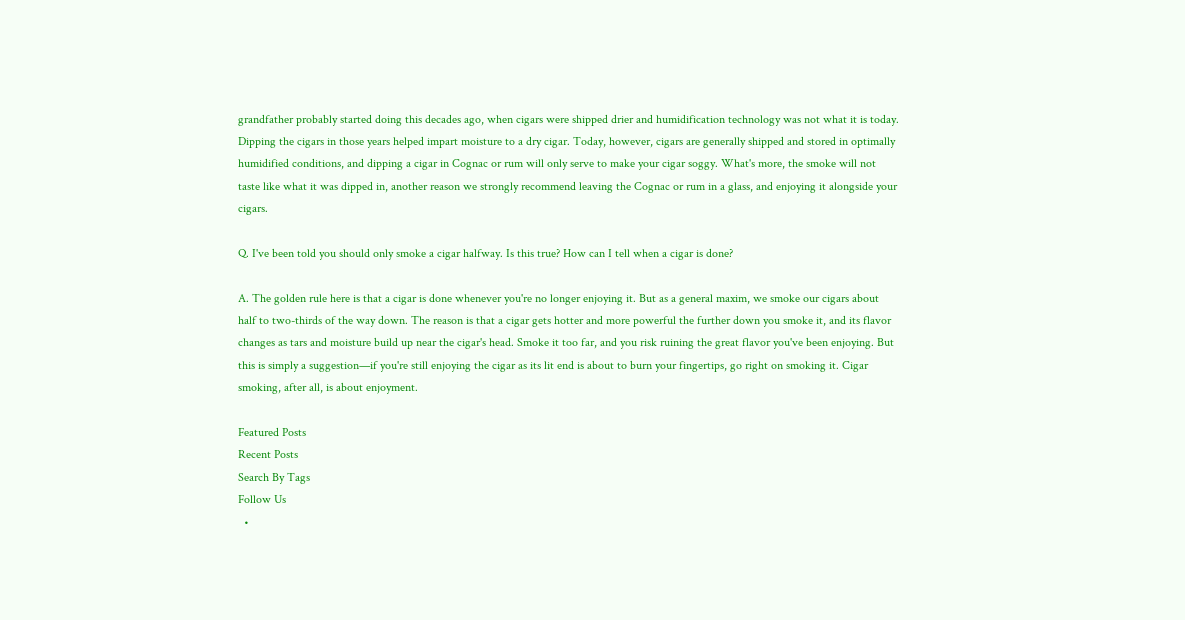grandfather probably started doing this decades ago, when cigars were shipped drier and humidification technology was not what it is today. Dipping the cigars in those years helped impart moisture to a dry cigar. Today, however, cigars are generally shipped and stored in optimally humidified conditions, and dipping a cigar in Cognac or rum will only serve to make your cigar soggy. What's more, the smoke will not taste like what it was dipped in, another reason we strongly recommend leaving the Cognac or rum in a glass, and enjoying it alongside your cigars.

Q. I've been told you should only smoke a cigar halfway. Is this true? How can I tell when a cigar is done?

A. The golden rule here is that a cigar is done whenever you're no longer enjoying it. But as a general maxim, we smoke our cigars about half to two-thirds of the way down. The reason is that a cigar gets hotter and more powerful the further down you smoke it, and its flavor changes as tars and moisture build up near the cigar's head. Smoke it too far, and you risk ruining the great flavor you've been enjoying. But this is simply a suggestion—if you're still enjoying the cigar as its lit end is about to burn your fingertips, go right on smoking it. Cigar smoking, after all, is about enjoyment.

Featured Posts
Recent Posts
Search By Tags
Follow Us
  •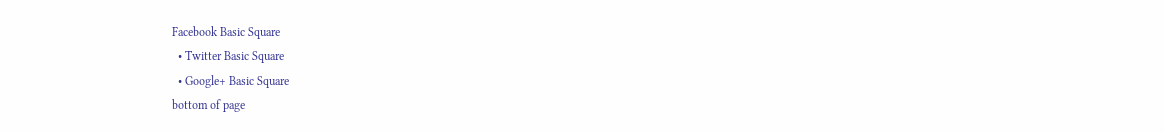Facebook Basic Square
  • Twitter Basic Square
  • Google+ Basic Square
bottom of page